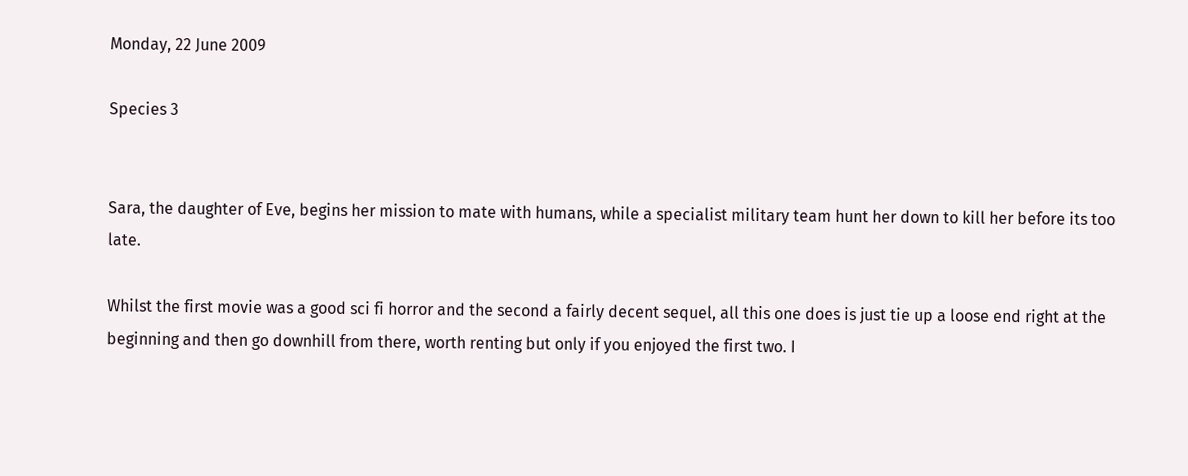Monday, 22 June 2009

Species 3


Sara, the daughter of Eve, begins her mission to mate with humans, while a specialist military team hunt her down to kill her before its too late.

Whilst the first movie was a good sci fi horror and the second a fairly decent sequel, all this one does is just tie up a loose end right at the beginning and then go downhill from there, worth renting but only if you enjoyed the first two. I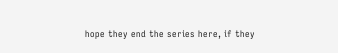hope they end the series here, if they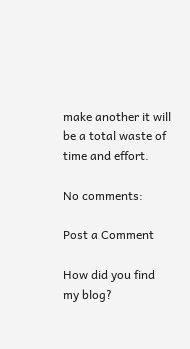make another it will be a total waste of time and effort.

No comments:

Post a Comment

How did you find my blog?